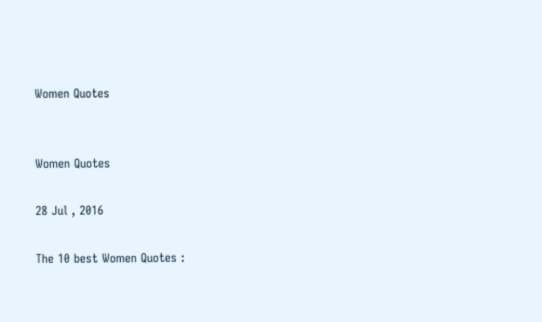Women Quotes


Women Quotes

28 Jul , 2016

The 10 best Women Quotes :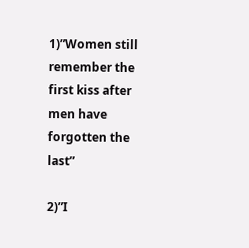1)”Women still remember the first kiss after men have forgotten the last”

2)”I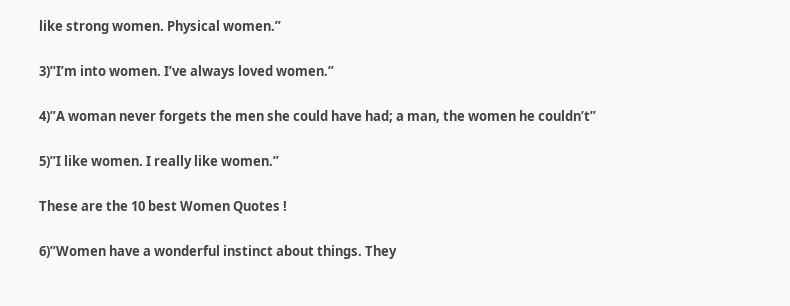like strong women. Physical women.”

3)”I’m into women. I’ve always loved women.”

4)”A woman never forgets the men she could have had; a man, the women he couldn’t”

5)”I like women. I really like women.”

These are the 10 best Women Quotes !

6)”Women have a wonderful instinct about things. They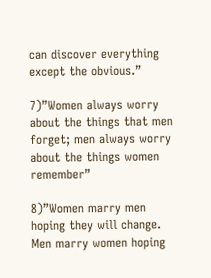can discover everything except the obvious.”

7)”Women always worry about the things that men forget; men always worry about the things women remember”

8)”Women marry men hoping they will change. Men marry women hoping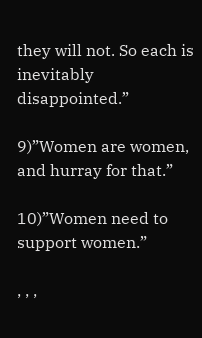they will not. So each is inevitably disappointed.”

9)”Women are women, and hurray for that.”

10)”Women need to support women.”

, , ,